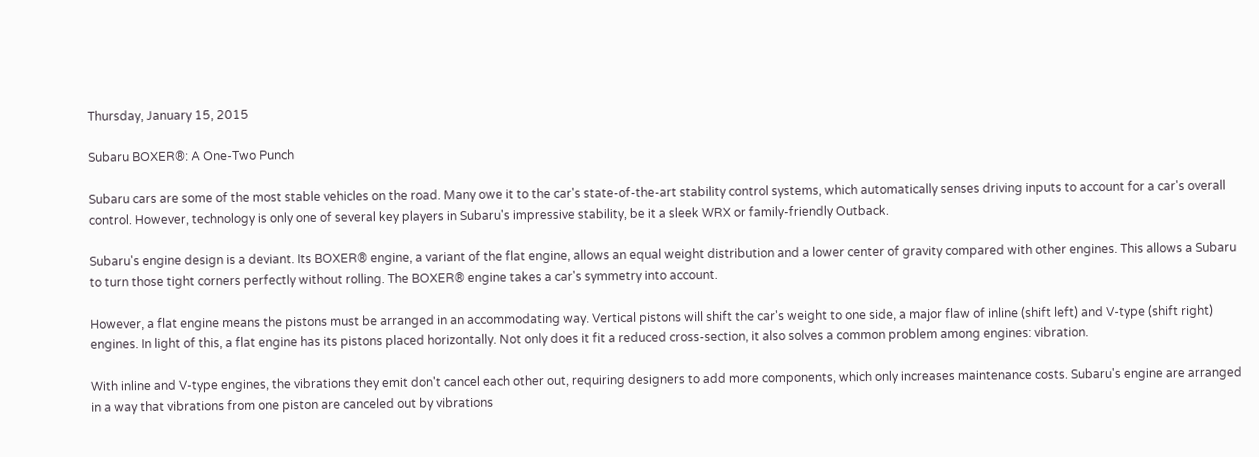Thursday, January 15, 2015

Subaru BOXER®: A One-Two Punch

Subaru cars are some of the most stable vehicles on the road. Many owe it to the car's state-of-the-art stability control systems, which automatically senses driving inputs to account for a car's overall control. However, technology is only one of several key players in Subaru's impressive stability, be it a sleek WRX or family-friendly Outback.

Subaru's engine design is a deviant. Its BOXER® engine, a variant of the flat engine, allows an equal weight distribution and a lower center of gravity compared with other engines. This allows a Subaru to turn those tight corners perfectly without rolling. The BOXER® engine takes a car's symmetry into account.

However, a flat engine means the pistons must be arranged in an accommodating way. Vertical pistons will shift the car's weight to one side, a major flaw of inline (shift left) and V-type (shift right) engines. In light of this, a flat engine has its pistons placed horizontally. Not only does it fit a reduced cross-section, it also solves a common problem among engines: vibration.

With inline and V-type engines, the vibrations they emit don't cancel each other out, requiring designers to add more components, which only increases maintenance costs. Subaru's engine are arranged in a way that vibrations from one piston are canceled out by vibrations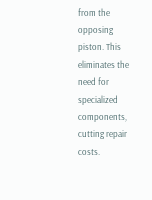from the opposing piston. This eliminates the need for specialized components, cutting repair costs.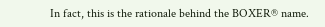In fact, this is the rationale behind the BOXER® name.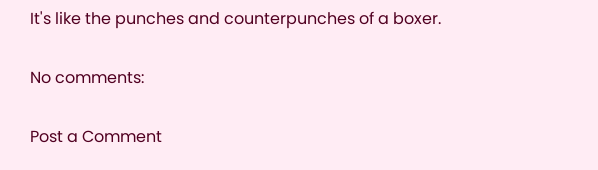It's like the punches and counterpunches of a boxer.

No comments:

Post a Comment